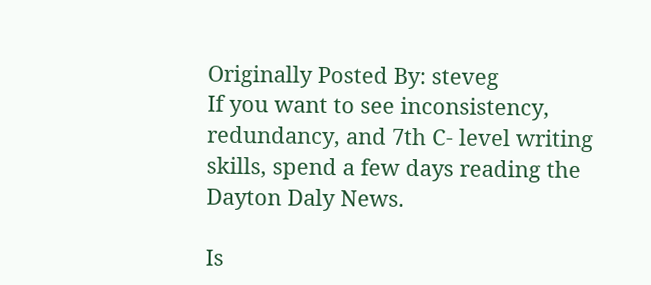Originally Posted By: steveg
If you want to see inconsistency, redundancy, and 7th C- level writing skills, spend a few days reading the Dayton Daly News.

Is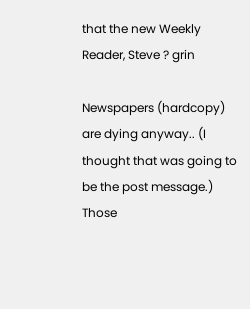that the new Weekly Reader, Steve ? grin

Newspapers (hardcopy) are dying anyway.. (I thought that was going to be the post message.)
Those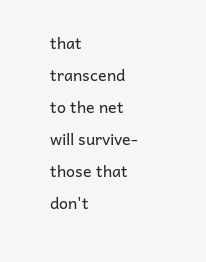that transcend to the net will survive- those that don't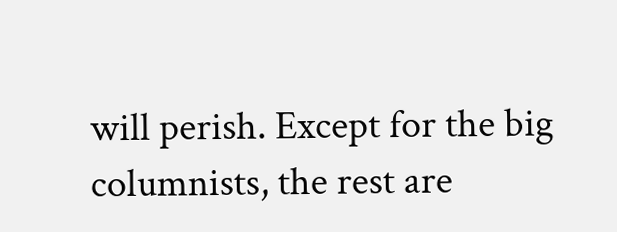will perish. Except for the big columnists, the rest are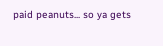paid peanuts... so ya gets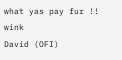what yas pay fur !! wink
David (OFI)